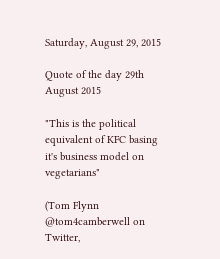Saturday, August 29, 2015

Quote of the day 29th August 2015

"This is the political equivalent of KFC basing it's business model on vegetarians"

(Tom Flynn @tom4camberwell on Twitter,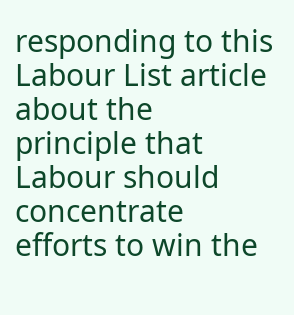responding to this Labour List article about the principle that Labour should concentrate efforts to win the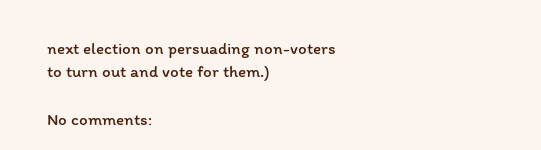next election on persuading non-voters to turn out and vote for them.)

No comments: